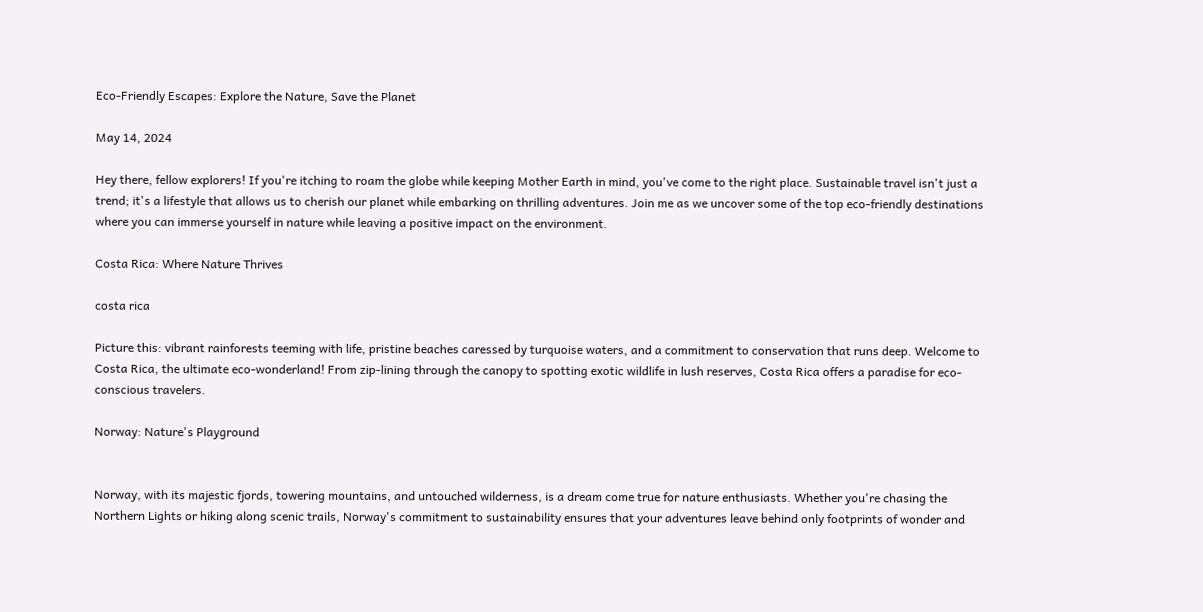Eco-Friendly Escapes: Explore the Nature, Save the Planet

May 14, 2024

Hey there, fellow explorers! If you're itching to roam the globe while keeping Mother Earth in mind, you've come to the right place. Sustainable travel isn't just a trend; it's a lifestyle that allows us to cherish our planet while embarking on thrilling adventures. Join me as we uncover some of the top eco-friendly destinations where you can immerse yourself in nature while leaving a positive impact on the environment.

Costa Rica: Where Nature Thrives

costa rica

Picture this: vibrant rainforests teeming with life, pristine beaches caressed by turquoise waters, and a commitment to conservation that runs deep. Welcome to Costa Rica, the ultimate eco-wonderland! From zip-lining through the canopy to spotting exotic wildlife in lush reserves, Costa Rica offers a paradise for eco-conscious travelers.

Norway: Nature's Playground


Norway, with its majestic fjords, towering mountains, and untouched wilderness, is a dream come true for nature enthusiasts. Whether you're chasing the Northern Lights or hiking along scenic trails, Norway's commitment to sustainability ensures that your adventures leave behind only footprints of wonder and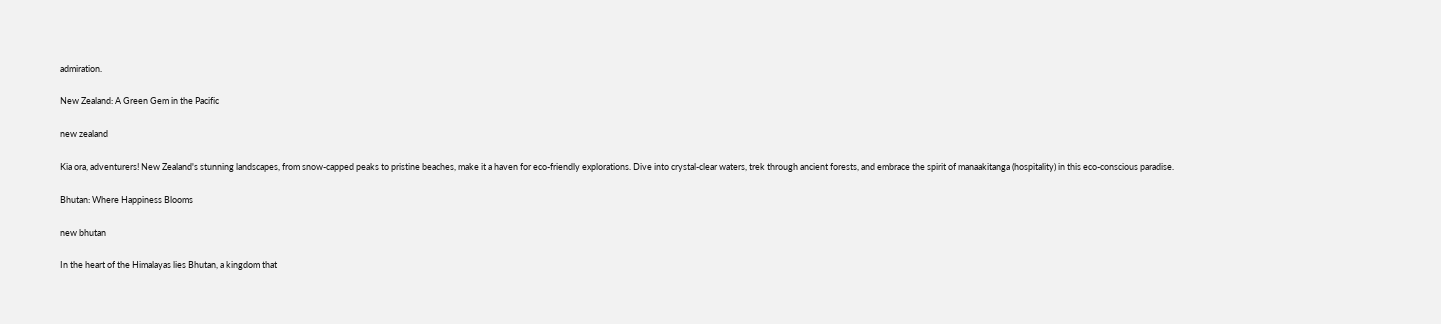admiration.

New Zealand: A Green Gem in the Pacific

new zealand

Kia ora, adventurers! New Zealand's stunning landscapes, from snow-capped peaks to pristine beaches, make it a haven for eco-friendly explorations. Dive into crystal-clear waters, trek through ancient forests, and embrace the spirit of manaakitanga (hospitality) in this eco-conscious paradise.

Bhutan: Where Happiness Blooms

new bhutan

In the heart of the Himalayas lies Bhutan, a kingdom that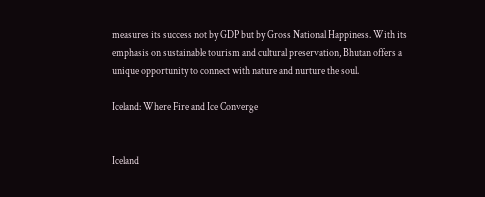measures its success not by GDP but by Gross National Happiness. With its emphasis on sustainable tourism and cultural preservation, Bhutan offers a unique opportunity to connect with nature and nurture the soul.

Iceland: Where Fire and Ice Converge


Iceland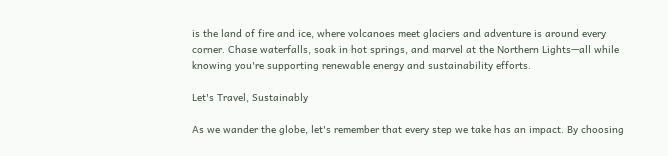is the land of fire and ice, where volcanoes meet glaciers and adventure is around every corner. Chase waterfalls, soak in hot springs, and marvel at the Northern Lights—all while knowing you're supporting renewable energy and sustainability efforts.

Let's Travel, Sustainably

As we wander the globe, let's remember that every step we take has an impact. By choosing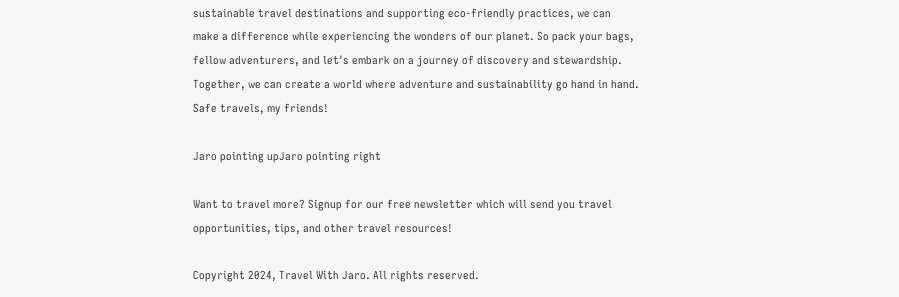sustainable travel destinations and supporting eco-friendly practices, we can make a difference while experiencing the wonders of our planet. So pack your bags, fellow adventurers, and let's embark on a journey of discovery and stewardship. Together, we can create a world where adventure and sustainability go hand in hand. Safe travels, my friends!

Jaro pointing upJaro pointing right

Want to travel more? Signup for our free newsletter which will send you travel opportunities, tips, and other travel resources!

Copyright 2024, Travel With Jaro. All rights reserved.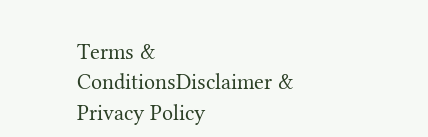Terms & ConditionsDisclaimer & Privacy Policy